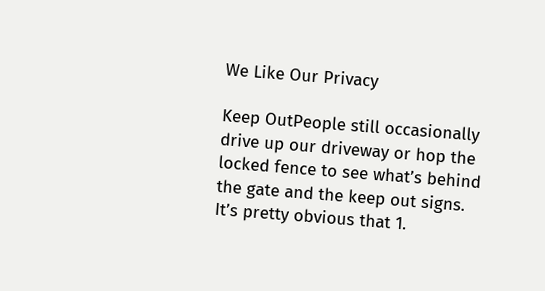We Like Our Privacy

Keep OutPeople still occasionally drive up our driveway or hop the locked fence to see what’s behind the gate and the keep out signs.   It’s pretty obvious that 1.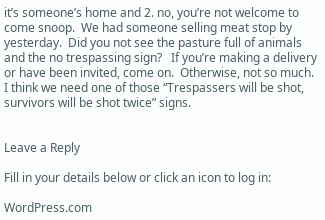it’s someone’s home and 2. no, you’re not welcome to come snoop.  We had someone selling meat stop by yesterday.  Did you not see the pasture full of animals and the no trespassing sign?   If you’re making a delivery or have been invited, come on.  Otherwise, not so much.  I think we need one of those “Trespassers will be shot, survivors will be shot twice” signs.


Leave a Reply

Fill in your details below or click an icon to log in:

WordPress.com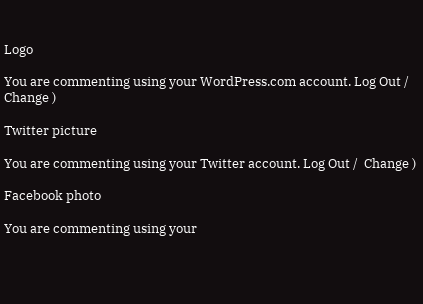Logo

You are commenting using your WordPress.com account. Log Out /  Change )

Twitter picture

You are commenting using your Twitter account. Log Out /  Change )

Facebook photo

You are commenting using your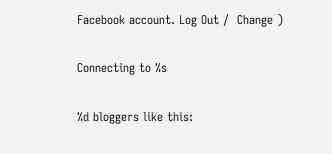Facebook account. Log Out /  Change )

Connecting to %s

%d bloggers like this: